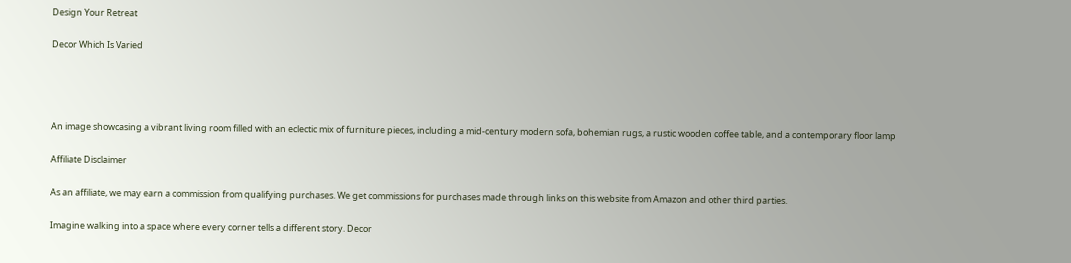Design Your Retreat

Decor Which Is Varied




An image showcasing a vibrant living room filled with an eclectic mix of furniture pieces, including a mid-century modern sofa, bohemian rugs, a rustic wooden coffee table, and a contemporary floor lamp

Affiliate Disclaimer

As an affiliate, we may earn a commission from qualifying purchases. We get commissions for purchases made through links on this website from Amazon and other third parties.

Imagine walking into a space where every corner tells a different story. Decor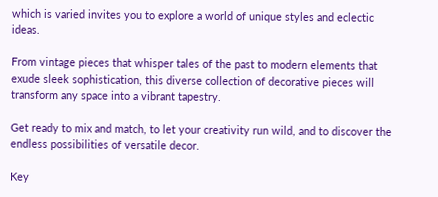which is varied invites you to explore a world of unique styles and eclectic ideas.

From vintage pieces that whisper tales of the past to modern elements that exude sleek sophistication, this diverse collection of decorative pieces will transform any space into a vibrant tapestry.

Get ready to mix and match, to let your creativity run wild, and to discover the endless possibilities of versatile decor.

Key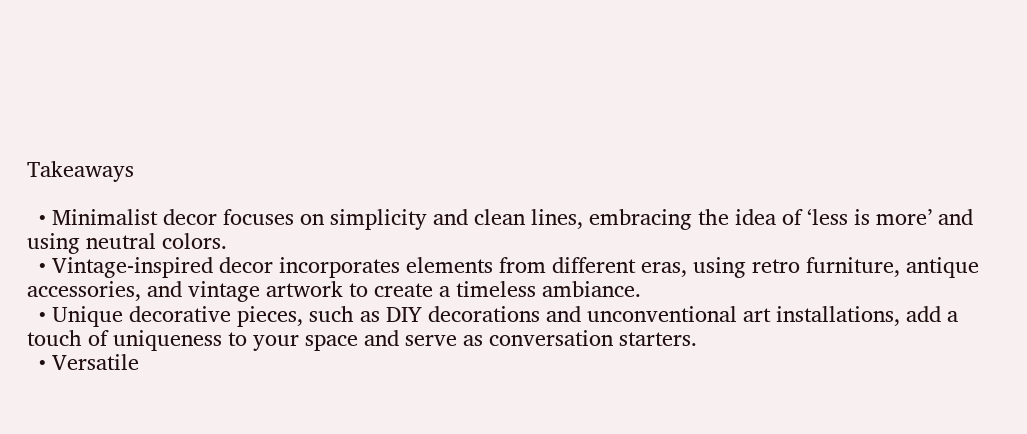Takeaways

  • Minimalist decor focuses on simplicity and clean lines, embracing the idea of ‘less is more’ and using neutral colors.
  • Vintage-inspired decor incorporates elements from different eras, using retro furniture, antique accessories, and vintage artwork to create a timeless ambiance.
  • Unique decorative pieces, such as DIY decorations and unconventional art installations, add a touch of uniqueness to your space and serve as conversation starters.
  • Versatile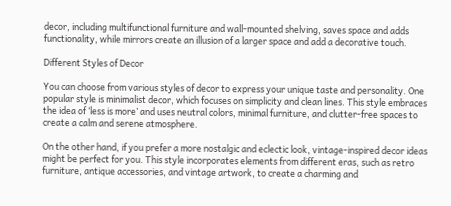decor, including multifunctional furniture and wall-mounted shelving, saves space and adds functionality, while mirrors create an illusion of a larger space and add a decorative touch.

Different Styles of Decor

You can choose from various styles of decor to express your unique taste and personality. One popular style is minimalist decor, which focuses on simplicity and clean lines. This style embraces the idea of ‘less is more’ and uses neutral colors, minimal furniture, and clutter-free spaces to create a calm and serene atmosphere.

On the other hand, if you prefer a more nostalgic and eclectic look, vintage-inspired decor ideas might be perfect for you. This style incorporates elements from different eras, such as retro furniture, antique accessories, and vintage artwork, to create a charming and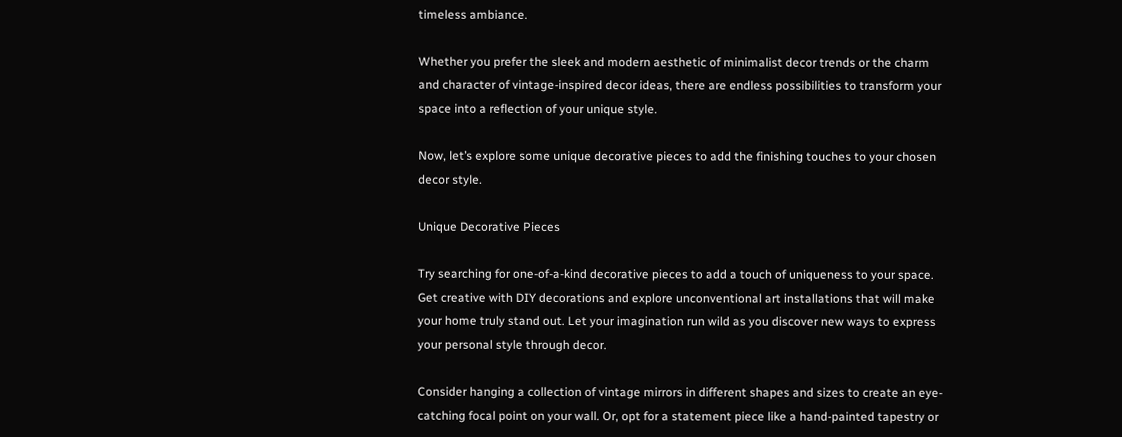timeless ambiance.

Whether you prefer the sleek and modern aesthetic of minimalist decor trends or the charm and character of vintage-inspired decor ideas, there are endless possibilities to transform your space into a reflection of your unique style.

Now, let’s explore some unique decorative pieces to add the finishing touches to your chosen decor style.

Unique Decorative Pieces

Try searching for one-of-a-kind decorative pieces to add a touch of uniqueness to your space. Get creative with DIY decorations and explore unconventional art installations that will make your home truly stand out. Let your imagination run wild as you discover new ways to express your personal style through decor.

Consider hanging a collection of vintage mirrors in different shapes and sizes to create an eye-catching focal point on your wall. Or, opt for a statement piece like a hand-painted tapestry or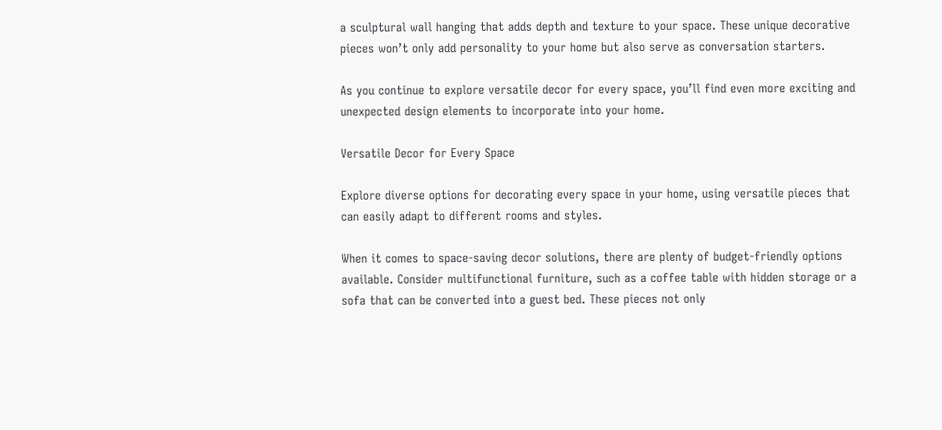a sculptural wall hanging that adds depth and texture to your space. These unique decorative pieces won’t only add personality to your home but also serve as conversation starters.

As you continue to explore versatile decor for every space, you’ll find even more exciting and unexpected design elements to incorporate into your home.

Versatile Decor for Every Space

Explore diverse options for decorating every space in your home, using versatile pieces that can easily adapt to different rooms and styles.

When it comes to space-saving decor solutions, there are plenty of budget-friendly options available. Consider multifunctional furniture, such as a coffee table with hidden storage or a sofa that can be converted into a guest bed. These pieces not only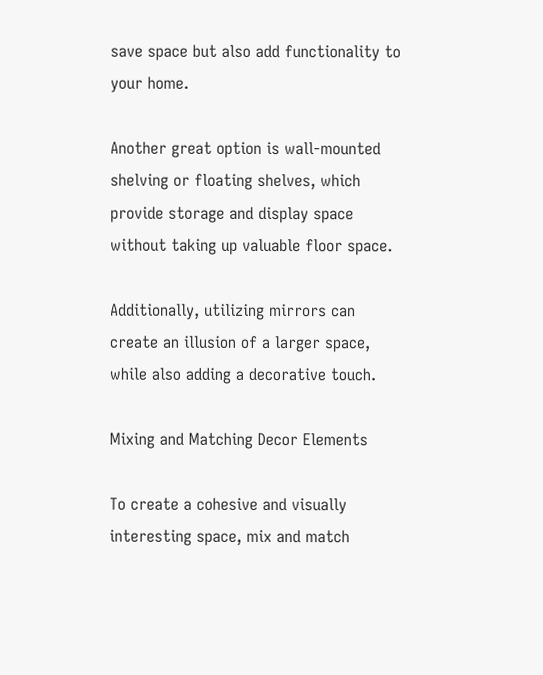save space but also add functionality to your home.

Another great option is wall-mounted shelving or floating shelves, which provide storage and display space without taking up valuable floor space.

Additionally, utilizing mirrors can create an illusion of a larger space, while also adding a decorative touch.

Mixing and Matching Decor Elements

To create a cohesive and visually interesting space, mix and match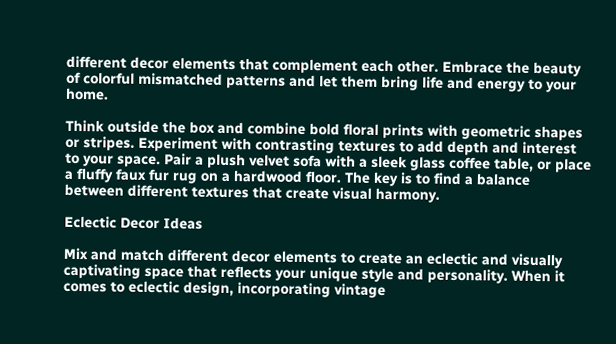different decor elements that complement each other. Embrace the beauty of colorful mismatched patterns and let them bring life and energy to your home.

Think outside the box and combine bold floral prints with geometric shapes or stripes. Experiment with contrasting textures to add depth and interest to your space. Pair a plush velvet sofa with a sleek glass coffee table, or place a fluffy faux fur rug on a hardwood floor. The key is to find a balance between different textures that create visual harmony.

Eclectic Decor Ideas

Mix and match different decor elements to create an eclectic and visually captivating space that reflects your unique style and personality. When it comes to eclectic design, incorporating vintage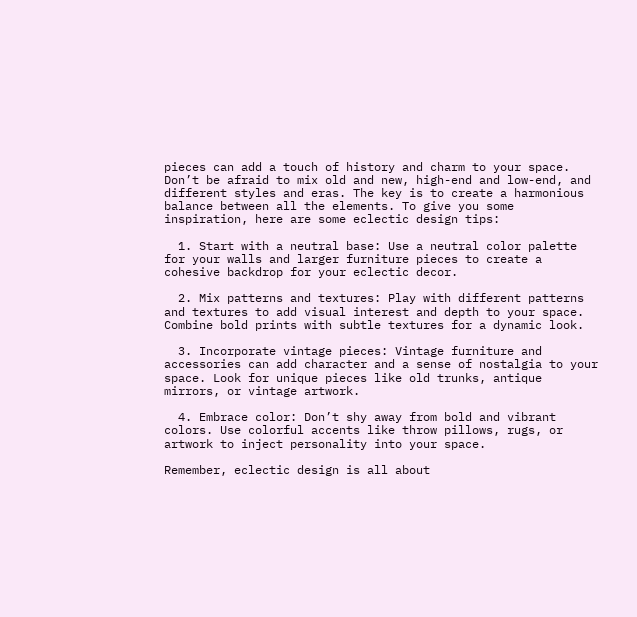pieces can add a touch of history and charm to your space. Don’t be afraid to mix old and new, high-end and low-end, and different styles and eras. The key is to create a harmonious balance between all the elements. To give you some inspiration, here are some eclectic design tips:

  1. Start with a neutral base: Use a neutral color palette for your walls and larger furniture pieces to create a cohesive backdrop for your eclectic decor.

  2. Mix patterns and textures: Play with different patterns and textures to add visual interest and depth to your space. Combine bold prints with subtle textures for a dynamic look.

  3. Incorporate vintage pieces: Vintage furniture and accessories can add character and a sense of nostalgia to your space. Look for unique pieces like old trunks, antique mirrors, or vintage artwork.

  4. Embrace color: Don’t shy away from bold and vibrant colors. Use colorful accents like throw pillows, rugs, or artwork to inject personality into your space.

Remember, eclectic design is all about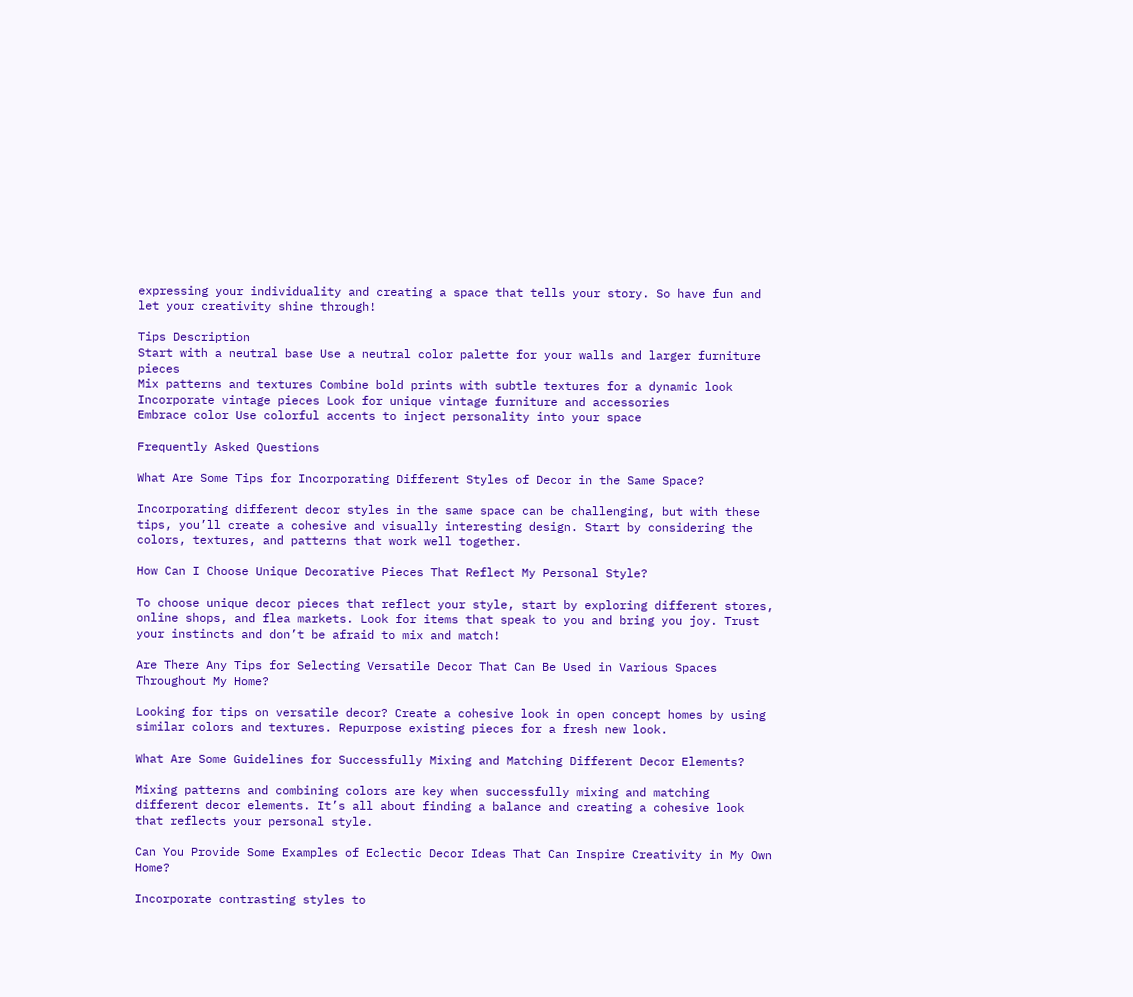expressing your individuality and creating a space that tells your story. So have fun and let your creativity shine through!

Tips Description
Start with a neutral base Use a neutral color palette for your walls and larger furniture pieces
Mix patterns and textures Combine bold prints with subtle textures for a dynamic look
Incorporate vintage pieces Look for unique vintage furniture and accessories
Embrace color Use colorful accents to inject personality into your space

Frequently Asked Questions

What Are Some Tips for Incorporating Different Styles of Decor in the Same Space?

Incorporating different decor styles in the same space can be challenging, but with these tips, you’ll create a cohesive and visually interesting design. Start by considering the colors, textures, and patterns that work well together.

How Can I Choose Unique Decorative Pieces That Reflect My Personal Style?

To choose unique decor pieces that reflect your style, start by exploring different stores, online shops, and flea markets. Look for items that speak to you and bring you joy. Trust your instincts and don’t be afraid to mix and match!

Are There Any Tips for Selecting Versatile Decor That Can Be Used in Various Spaces Throughout My Home?

Looking for tips on versatile decor? Create a cohesive look in open concept homes by using similar colors and textures. Repurpose existing pieces for a fresh new look.

What Are Some Guidelines for Successfully Mixing and Matching Different Decor Elements?

Mixing patterns and combining colors are key when successfully mixing and matching different decor elements. It’s all about finding a balance and creating a cohesive look that reflects your personal style.

Can You Provide Some Examples of Eclectic Decor Ideas That Can Inspire Creativity in My Own Home?

Incorporate contrasting styles to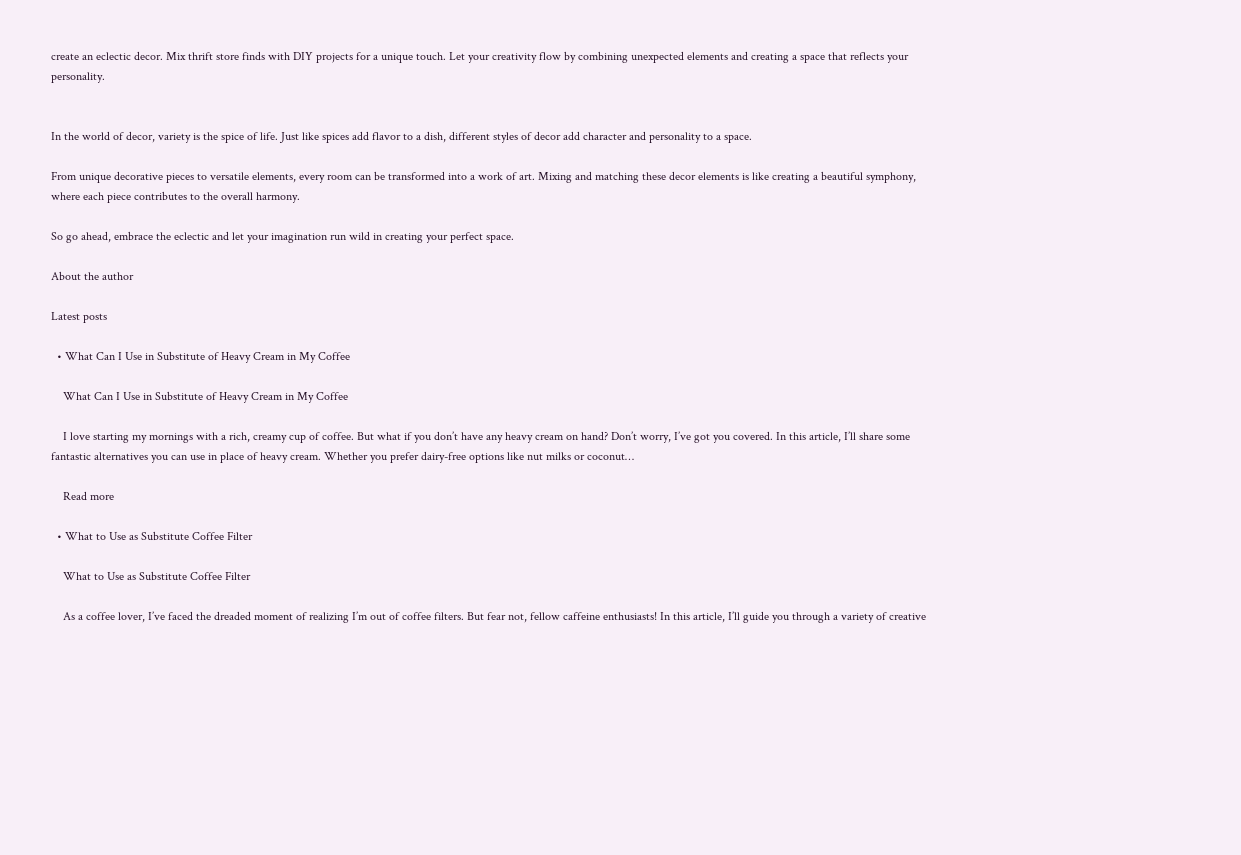create an eclectic decor. Mix thrift store finds with DIY projects for a unique touch. Let your creativity flow by combining unexpected elements and creating a space that reflects your personality.


In the world of decor, variety is the spice of life. Just like spices add flavor to a dish, different styles of decor add character and personality to a space.

From unique decorative pieces to versatile elements, every room can be transformed into a work of art. Mixing and matching these decor elements is like creating a beautiful symphony, where each piece contributes to the overall harmony.

So go ahead, embrace the eclectic and let your imagination run wild in creating your perfect space.

About the author

Latest posts

  • What Can I Use in Substitute of Heavy Cream in My Coffee

    What Can I Use in Substitute of Heavy Cream in My Coffee

    I love starting my mornings with a rich, creamy cup of coffee. But what if you don’t have any heavy cream on hand? Don’t worry, I’ve got you covered. In this article, I’ll share some fantastic alternatives you can use in place of heavy cream. Whether you prefer dairy-free options like nut milks or coconut…

    Read more

  • What to Use as Substitute Coffee Filter

    What to Use as Substitute Coffee Filter

    As a coffee lover, I’ve faced the dreaded moment of realizing I’m out of coffee filters. But fear not, fellow caffeine enthusiasts! In this article, I’ll guide you through a variety of creative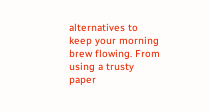alternatives to keep your morning brew flowing. From using a trusty paper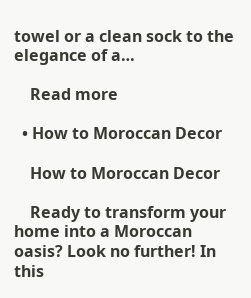towel or a clean sock to the elegance of a…

    Read more

  • How to Moroccan Decor

    How to Moroccan Decor

    Ready to transform your home into a Moroccan oasis? Look no further! In this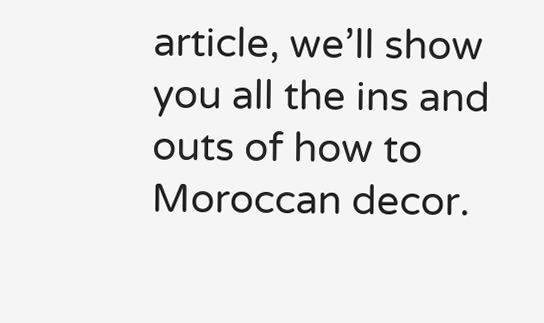article, we’ll show you all the ins and outs of how to Moroccan decor.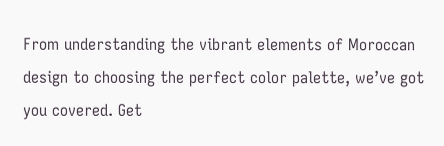From understanding the vibrant elements of Moroccan design to choosing the perfect color palette, we’ve got you covered. Get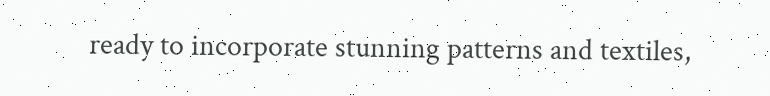ready to incorporate stunning patterns and textiles,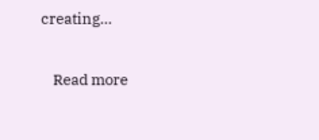creating…

    Read more